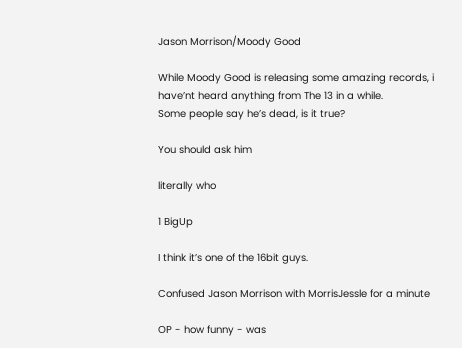Jason Morrison/Moody Good

While Moody Good is releasing some amazing records, i have’nt heard anything from The 13 in a while.
Some people say he’s dead, is it true?

You should ask him

literally who

1 BigUp

I think it’s one of the 16bit guys.

Confused Jason Morrison with MorrisJessle for a minute

OP - how funny - was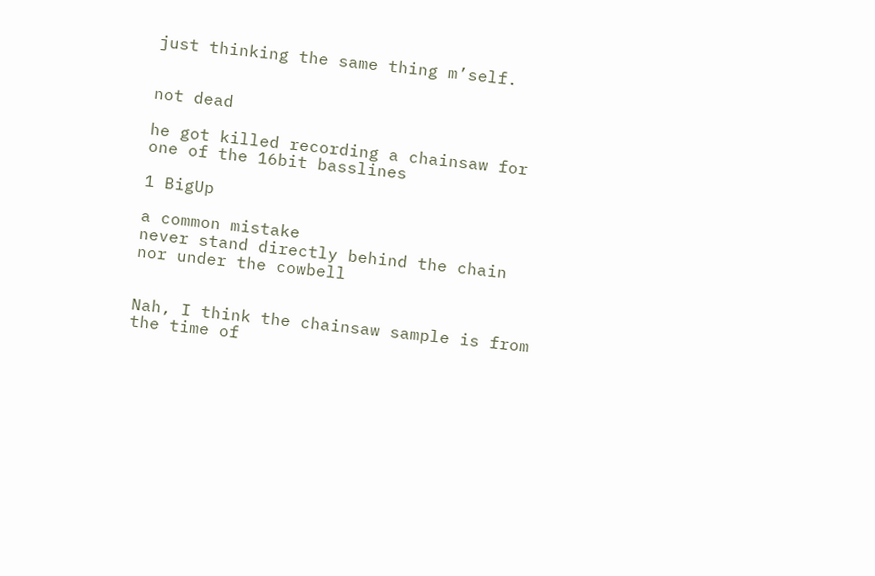just thinking the same thing m’self.


not dead

he got killed recording a chainsaw for one of the 16bit basslines

1 BigUp

a common mistake
never stand directly behind the chain
nor under the cowbell


Nah, I think the chainsaw sample is from the time of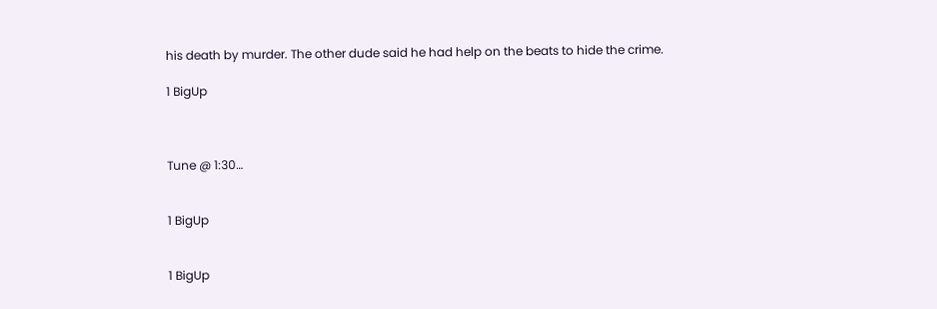his death by murder. The other dude said he had help on the beats to hide the crime.

1 BigUp



Tune @ 1:30…


1 BigUp


1 BigUp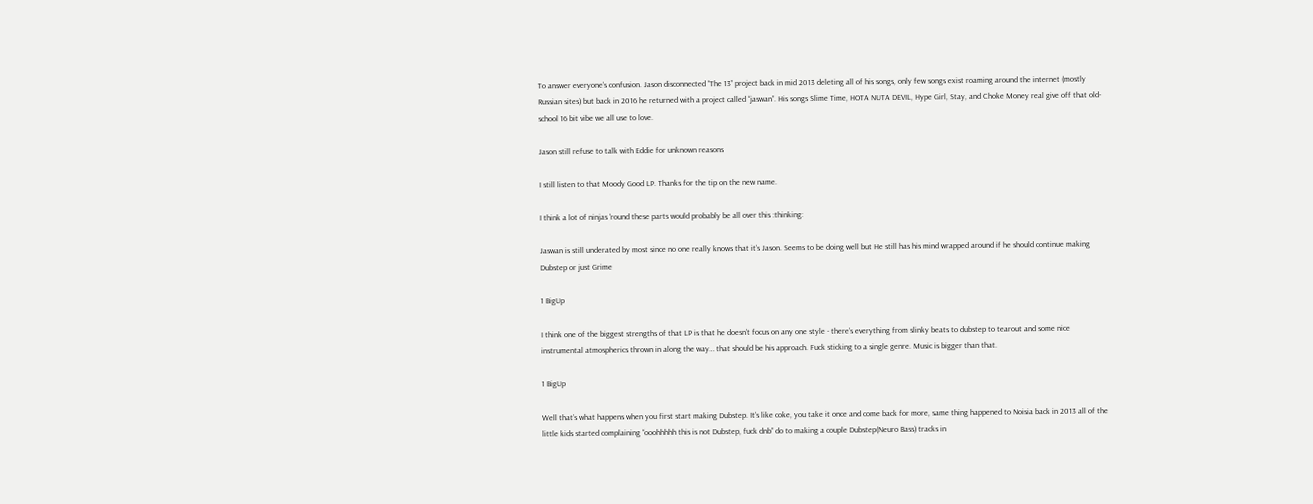To answer everyone’s confusion. Jason disconnected “The 13” project back in mid 2013 deleting all of his songs, only few songs exist roaming around the internet (mostly Russian sites) but back in 2016 he returned with a project called “jaswan”. His songs Slime Time, HOTA NUTA DEVIL, Hype Girl, Stay, and Choke Money real give off that old-school 16 bit vibe we all use to love.

Jason still refuse to talk with Eddie for unknown reasons

I still listen to that Moody Good LP. Thanks for the tip on the new name.

I think a lot of ninjas 'round these parts would probably be all over this :thinking:

Jaswan is still underated by most since no one really knows that it’s Jason. Seems to be doing well but He still has his mind wrapped around if he should continue making Dubstep or just Grime

1 BigUp

I think one of the biggest strengths of that LP is that he doesn’t focus on any one style - there’s everything from slinky beats to dubstep to tearout and some nice instrumental atmospherics thrown in along the way… that should be his approach. Fuck sticking to a single genre. Music is bigger than that.

1 BigUp

Well that’s what happens when you first start making Dubstep. It’s like coke, you take it once and come back for more, same thing happened to Noisia back in 2013 all of the little kids started complaining “ooohhhhh this is not Dubstep, fuck dnb” do to making a couple Dubstep(Neuro Bass) tracks in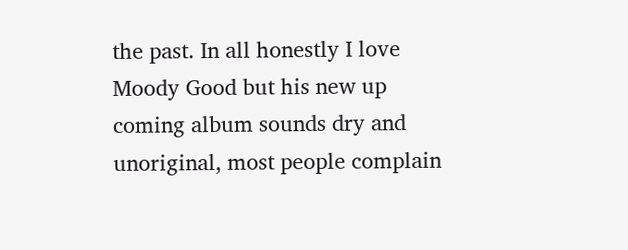the past. In all honestly I love Moody Good but his new up coming album sounds dry and unoriginal, most people complain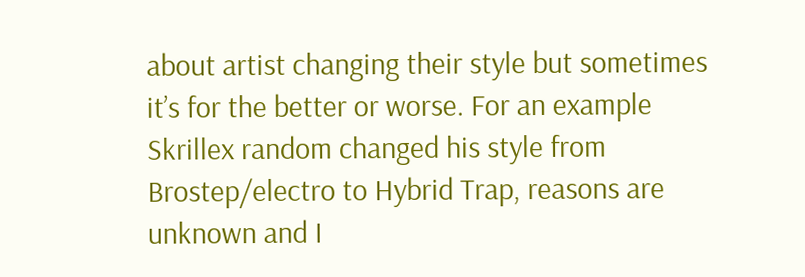about artist changing their style but sometimes it’s for the better or worse. For an example Skrillex random changed his style from Brostep/electro to Hybrid Trap, reasons are unknown and I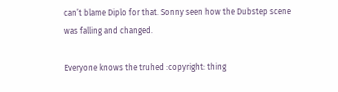can’t blame Diplo for that. Sonny seen how the Dubstep scene was falling and changed.

Everyone knows the truhed :copyright: thing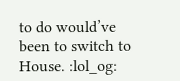to do would’ve been to switch to House. :lol_og: